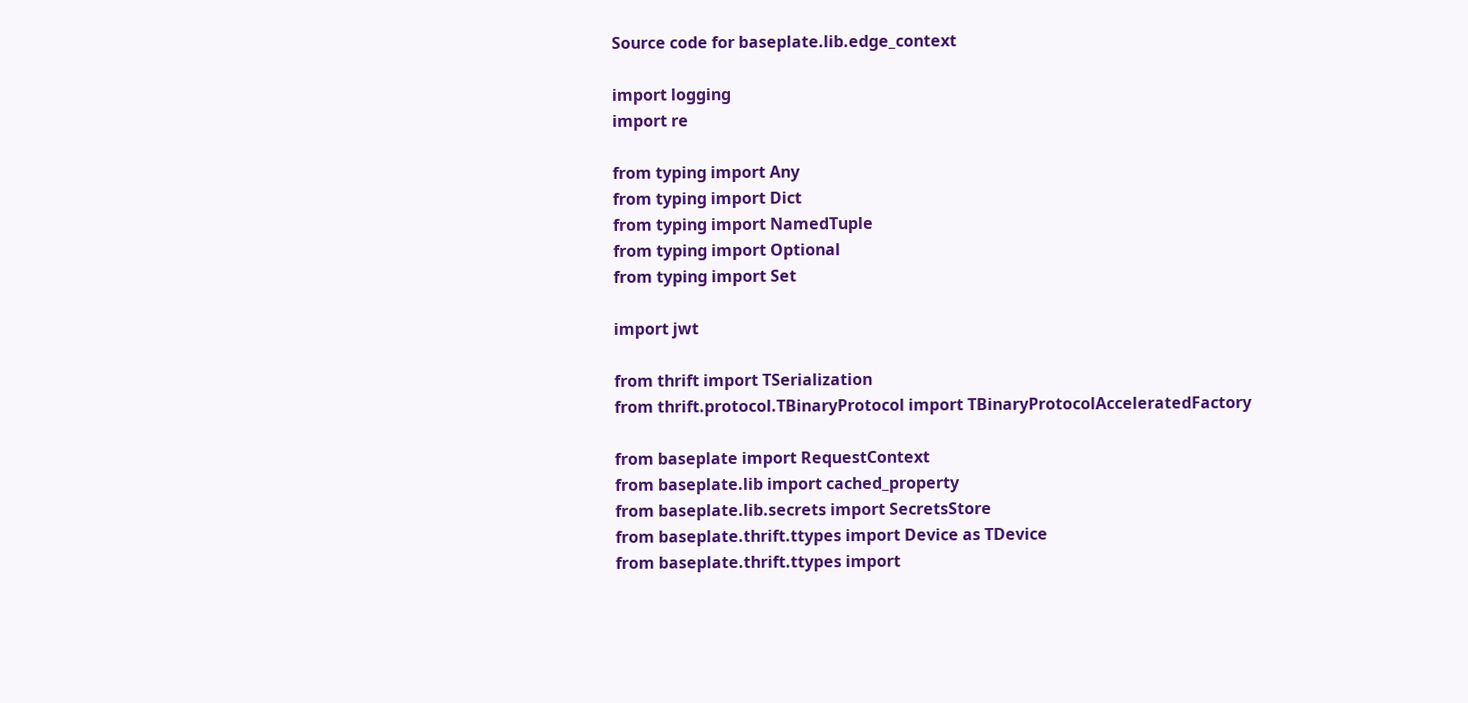Source code for baseplate.lib.edge_context

import logging
import re

from typing import Any
from typing import Dict
from typing import NamedTuple
from typing import Optional
from typing import Set

import jwt

from thrift import TSerialization
from thrift.protocol.TBinaryProtocol import TBinaryProtocolAcceleratedFactory

from baseplate import RequestContext
from baseplate.lib import cached_property
from baseplate.lib.secrets import SecretsStore
from baseplate.thrift.ttypes import Device as TDevice
from baseplate.thrift.ttypes import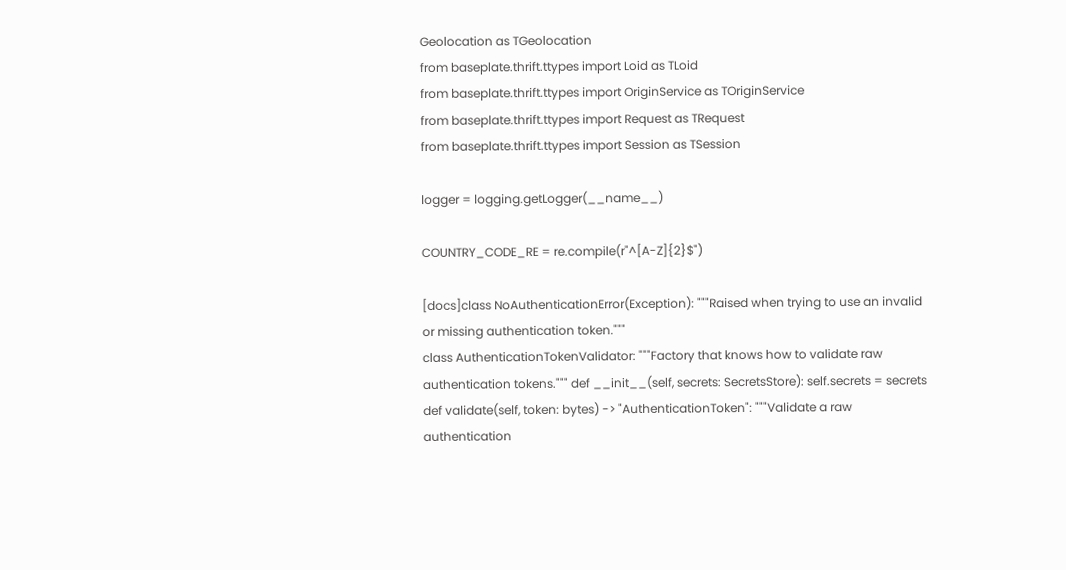Geolocation as TGeolocation
from baseplate.thrift.ttypes import Loid as TLoid
from baseplate.thrift.ttypes import OriginService as TOriginService
from baseplate.thrift.ttypes import Request as TRequest
from baseplate.thrift.ttypes import Session as TSession

logger = logging.getLogger(__name__)

COUNTRY_CODE_RE = re.compile(r"^[A-Z]{2}$")

[docs]class NoAuthenticationError(Exception): """Raised when trying to use an invalid or missing authentication token."""
class AuthenticationTokenValidator: """Factory that knows how to validate raw authentication tokens.""" def __init__(self, secrets: SecretsStore): self.secrets = secrets def validate(self, token: bytes) -> "AuthenticationToken": """Validate a raw authentication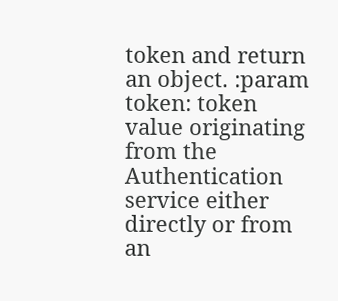token and return an object. :param token: token value originating from the Authentication service either directly or from an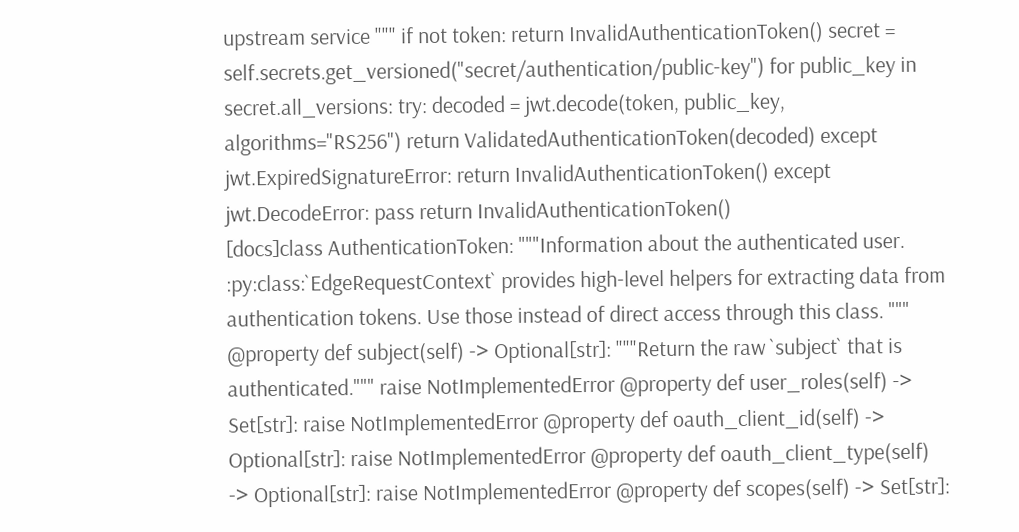upstream service """ if not token: return InvalidAuthenticationToken() secret = self.secrets.get_versioned("secret/authentication/public-key") for public_key in secret.all_versions: try: decoded = jwt.decode(token, public_key, algorithms="RS256") return ValidatedAuthenticationToken(decoded) except jwt.ExpiredSignatureError: return InvalidAuthenticationToken() except jwt.DecodeError: pass return InvalidAuthenticationToken()
[docs]class AuthenticationToken: """Information about the authenticated user. :py:class:`EdgeRequestContext` provides high-level helpers for extracting data from authentication tokens. Use those instead of direct access through this class. """ @property def subject(self) -> Optional[str]: """Return the raw `subject` that is authenticated.""" raise NotImplementedError @property def user_roles(self) -> Set[str]: raise NotImplementedError @property def oauth_client_id(self) -> Optional[str]: raise NotImplementedError @property def oauth_client_type(self) -> Optional[str]: raise NotImplementedError @property def scopes(self) -> Set[str]: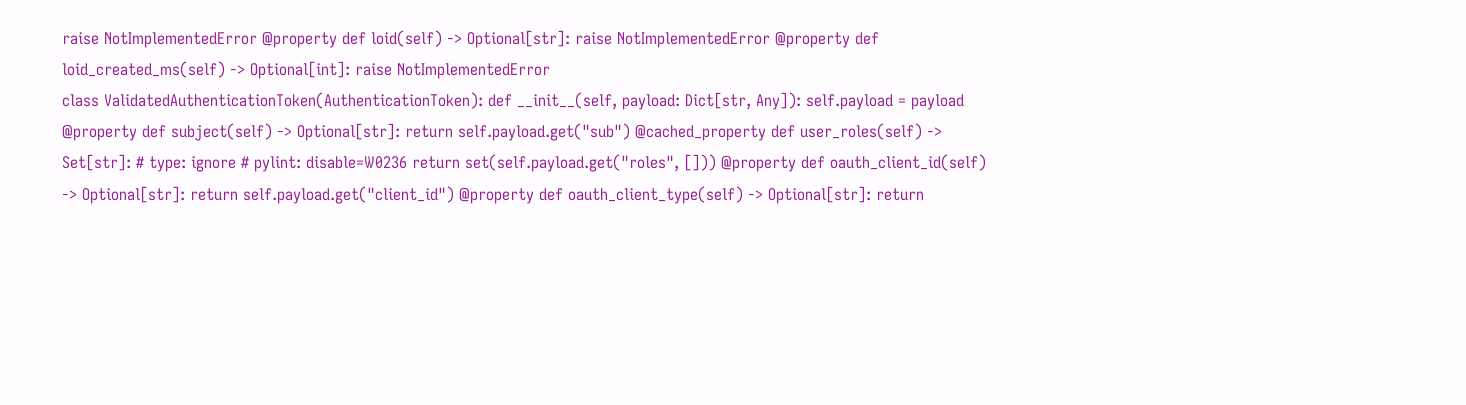raise NotImplementedError @property def loid(self) -> Optional[str]: raise NotImplementedError @property def loid_created_ms(self) -> Optional[int]: raise NotImplementedError
class ValidatedAuthenticationToken(AuthenticationToken): def __init__(self, payload: Dict[str, Any]): self.payload = payload @property def subject(self) -> Optional[str]: return self.payload.get("sub") @cached_property def user_roles(self) -> Set[str]: # type: ignore # pylint: disable=W0236 return set(self.payload.get("roles", [])) @property def oauth_client_id(self) -> Optional[str]: return self.payload.get("client_id") @property def oauth_client_type(self) -> Optional[str]: return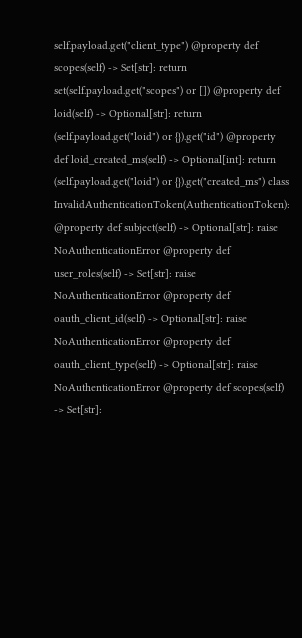self.payload.get("client_type") @property def scopes(self) -> Set[str]: return set(self.payload.get("scopes") or []) @property def loid(self) -> Optional[str]: return (self.payload.get("loid") or {}).get("id") @property def loid_created_ms(self) -> Optional[int]: return (self.payload.get("loid") or {}).get("created_ms") class InvalidAuthenticationToken(AuthenticationToken): @property def subject(self) -> Optional[str]: raise NoAuthenticationError @property def user_roles(self) -> Set[str]: raise NoAuthenticationError @property def oauth_client_id(self) -> Optional[str]: raise NoAuthenticationError @property def oauth_client_type(self) -> Optional[str]: raise NoAuthenticationError @property def scopes(self) -> Set[str]: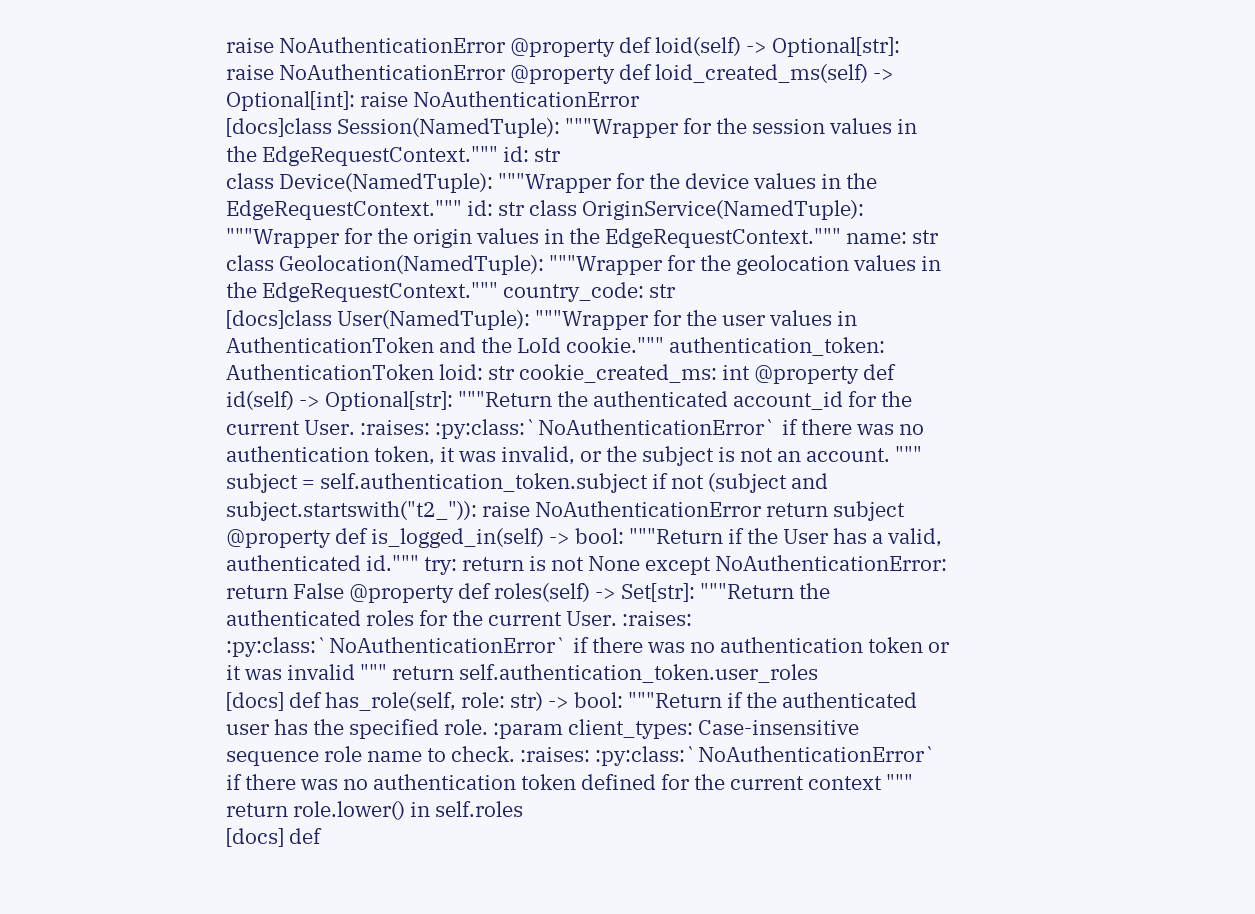raise NoAuthenticationError @property def loid(self) -> Optional[str]: raise NoAuthenticationError @property def loid_created_ms(self) -> Optional[int]: raise NoAuthenticationError
[docs]class Session(NamedTuple): """Wrapper for the session values in the EdgeRequestContext.""" id: str
class Device(NamedTuple): """Wrapper for the device values in the EdgeRequestContext.""" id: str class OriginService(NamedTuple): """Wrapper for the origin values in the EdgeRequestContext.""" name: str class Geolocation(NamedTuple): """Wrapper for the geolocation values in the EdgeRequestContext.""" country_code: str
[docs]class User(NamedTuple): """Wrapper for the user values in AuthenticationToken and the LoId cookie.""" authentication_token: AuthenticationToken loid: str cookie_created_ms: int @property def id(self) -> Optional[str]: """Return the authenticated account_id for the current User. :raises: :py:class:`NoAuthenticationError` if there was no authentication token, it was invalid, or the subject is not an account. """ subject = self.authentication_token.subject if not (subject and subject.startswith("t2_")): raise NoAuthenticationError return subject @property def is_logged_in(self) -> bool: """Return if the User has a valid, authenticated id.""" try: return is not None except NoAuthenticationError: return False @property def roles(self) -> Set[str]: """Return the authenticated roles for the current User. :raises: :py:class:`NoAuthenticationError` if there was no authentication token or it was invalid """ return self.authentication_token.user_roles
[docs] def has_role(self, role: str) -> bool: """Return if the authenticated user has the specified role. :param client_types: Case-insensitive sequence role name to check. :raises: :py:class:`NoAuthenticationError` if there was no authentication token defined for the current context """ return role.lower() in self.roles
[docs] def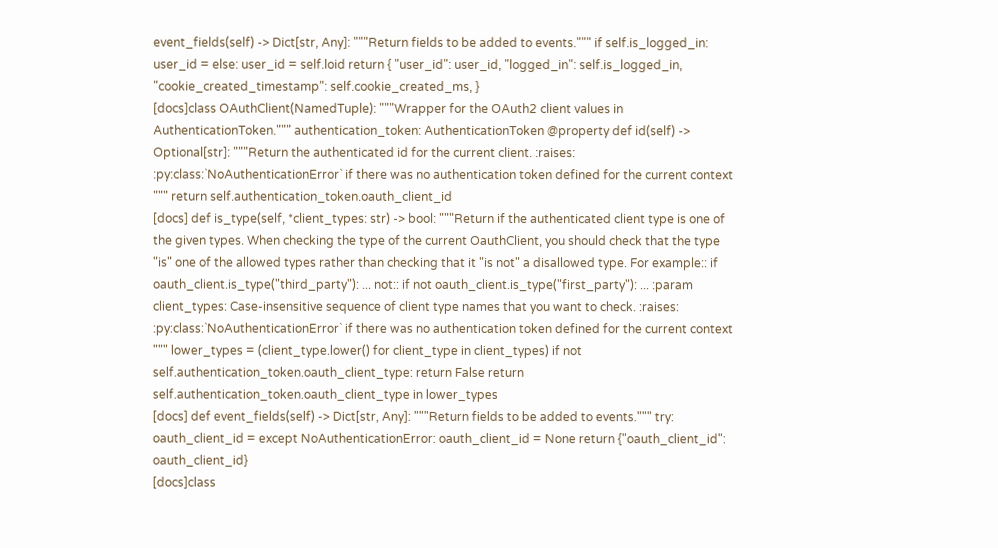event_fields(self) -> Dict[str, Any]: """Return fields to be added to events.""" if self.is_logged_in: user_id = else: user_id = self.loid return { "user_id": user_id, "logged_in": self.is_logged_in, "cookie_created_timestamp": self.cookie_created_ms, }
[docs]class OAuthClient(NamedTuple): """Wrapper for the OAuth2 client values in AuthenticationToken.""" authentication_token: AuthenticationToken @property def id(self) -> Optional[str]: """Return the authenticated id for the current client. :raises: :py:class:`NoAuthenticationError` if there was no authentication token defined for the current context """ return self.authentication_token.oauth_client_id
[docs] def is_type(self, *client_types: str) -> bool: """Return if the authenticated client type is one of the given types. When checking the type of the current OauthClient, you should check that the type "is" one of the allowed types rather than checking that it "is not" a disallowed type. For example:: if oauth_client.is_type("third_party"): ... not:: if not oauth_client.is_type("first_party"): ... :param client_types: Case-insensitive sequence of client type names that you want to check. :raises: :py:class:`NoAuthenticationError` if there was no authentication token defined for the current context """ lower_types = (client_type.lower() for client_type in client_types) if not self.authentication_token.oauth_client_type: return False return self.authentication_token.oauth_client_type in lower_types
[docs] def event_fields(self) -> Dict[str, Any]: """Return fields to be added to events.""" try: oauth_client_id = except NoAuthenticationError: oauth_client_id = None return {"oauth_client_id": oauth_client_id}
[docs]class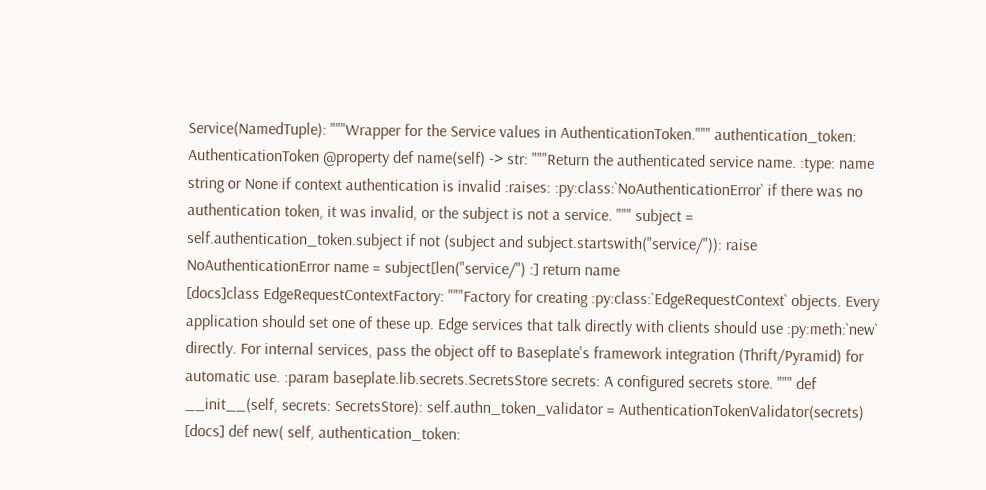Service(NamedTuple): """Wrapper for the Service values in AuthenticationToken.""" authentication_token: AuthenticationToken @property def name(self) -> str: """Return the authenticated service name. :type: name string or None if context authentication is invalid :raises: :py:class:`NoAuthenticationError` if there was no authentication token, it was invalid, or the subject is not a service. """ subject = self.authentication_token.subject if not (subject and subject.startswith("service/")): raise NoAuthenticationError name = subject[len("service/") :] return name
[docs]class EdgeRequestContextFactory: """Factory for creating :py:class:`EdgeRequestContext` objects. Every application should set one of these up. Edge services that talk directly with clients should use :py:meth:`new` directly. For internal services, pass the object off to Baseplate's framework integration (Thrift/Pyramid) for automatic use. :param baseplate.lib.secrets.SecretsStore secrets: A configured secrets store. """ def __init__(self, secrets: SecretsStore): self.authn_token_validator = AuthenticationTokenValidator(secrets)
[docs] def new( self, authentication_token: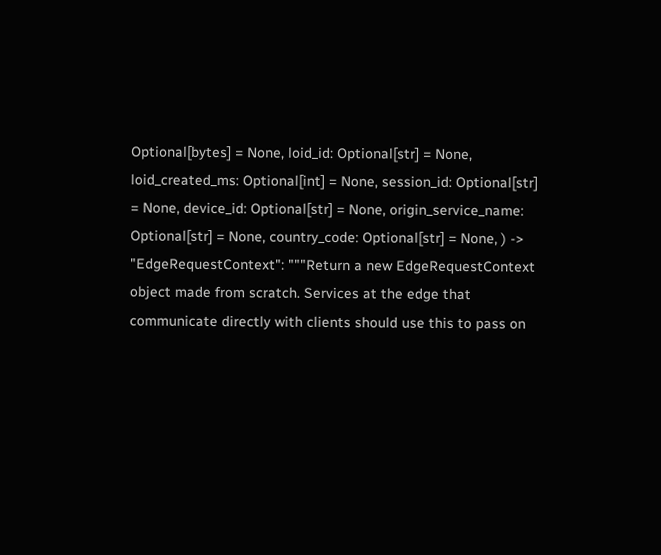Optional[bytes] = None, loid_id: Optional[str] = None, loid_created_ms: Optional[int] = None, session_id: Optional[str] = None, device_id: Optional[str] = None, origin_service_name: Optional[str] = None, country_code: Optional[str] = None, ) -> "EdgeRequestContext": """Return a new EdgeRequestContext object made from scratch. Services at the edge that communicate directly with clients should use this to pass on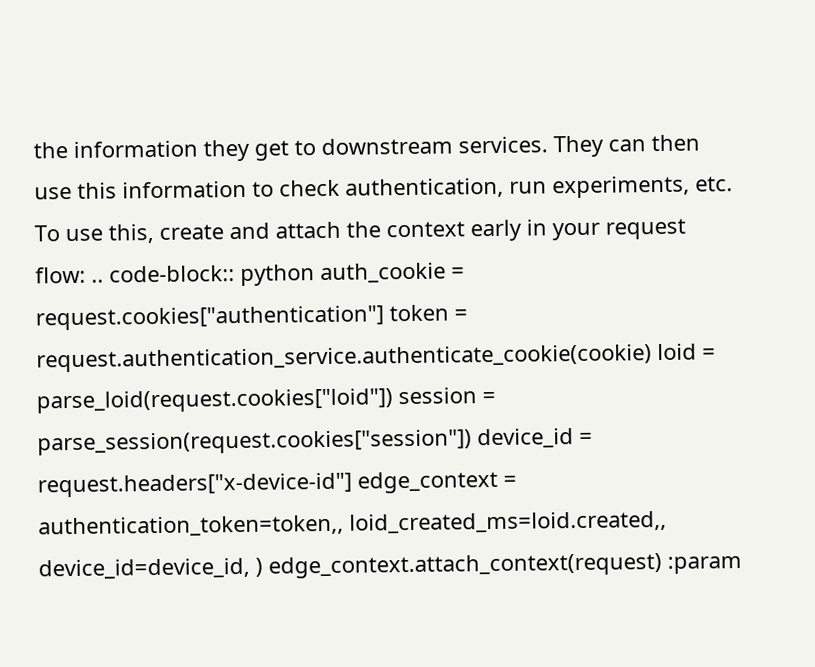the information they get to downstream services. They can then use this information to check authentication, run experiments, etc. To use this, create and attach the context early in your request flow: .. code-block:: python auth_cookie = request.cookies["authentication"] token = request.authentication_service.authenticate_cookie(cookie) loid = parse_loid(request.cookies["loid"]) session = parse_session(request.cookies["session"]) device_id = request.headers["x-device-id"] edge_context = authentication_token=token,, loid_created_ms=loid.created,, device_id=device_id, ) edge_context.attach_context(request) :param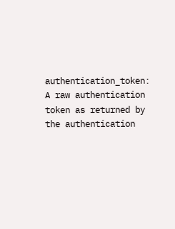authentication_token: A raw authentication token as returned by the authentication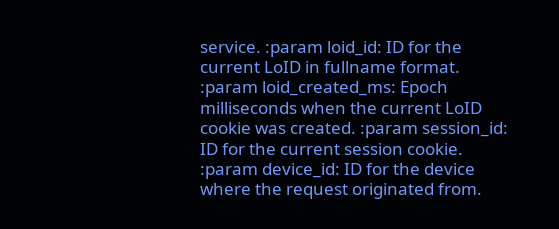service. :param loid_id: ID for the current LoID in fullname format. :param loid_created_ms: Epoch milliseconds when the current LoID cookie was created. :param session_id: ID for the current session cookie. :param device_id: ID for the device where the request originated from.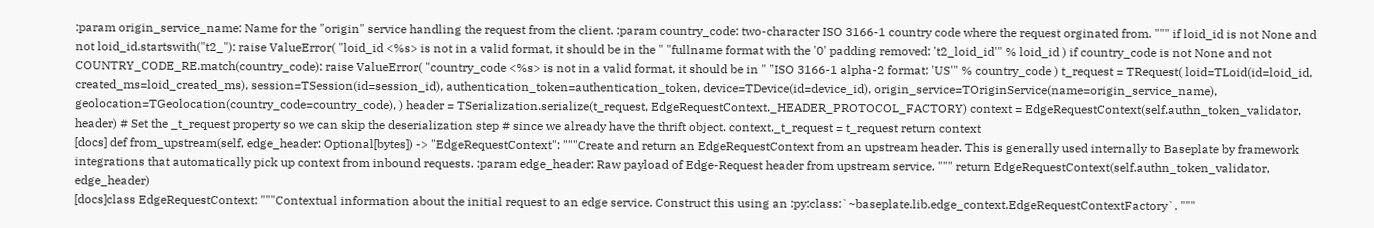:param origin_service_name: Name for the "origin" service handling the request from the client. :param country_code: two-character ISO 3166-1 country code where the request orginated from. """ if loid_id is not None and not loid_id.startswith("t2_"): raise ValueError( "loid_id <%s> is not in a valid format, it should be in the " "fullname format with the '0' padding removed: 't2_loid_id'" % loid_id ) if country_code is not None and not COUNTRY_CODE_RE.match(country_code): raise ValueError( "country_code <%s> is not in a valid format, it should be in " "ISO 3166-1 alpha-2 format: 'US'" % country_code ) t_request = TRequest( loid=TLoid(id=loid_id, created_ms=loid_created_ms), session=TSession(id=session_id), authentication_token=authentication_token, device=TDevice(id=device_id), origin_service=TOriginService(name=origin_service_name), geolocation=TGeolocation(country_code=country_code), ) header = TSerialization.serialize(t_request, EdgeRequestContext._HEADER_PROTOCOL_FACTORY) context = EdgeRequestContext(self.authn_token_validator, header) # Set the _t_request property so we can skip the deserialization step # since we already have the thrift object. context._t_request = t_request return context
[docs] def from_upstream(self, edge_header: Optional[bytes]) -> "EdgeRequestContext": """Create and return an EdgeRequestContext from an upstream header. This is generally used internally to Baseplate by framework integrations that automatically pick up context from inbound requests. :param edge_header: Raw payload of Edge-Request header from upstream service. """ return EdgeRequestContext(self.authn_token_validator, edge_header)
[docs]class EdgeRequestContext: """Contextual information about the initial request to an edge service. Construct this using an :py:class:`~baseplate.lib.edge_context.EdgeRequestContextFactory`. """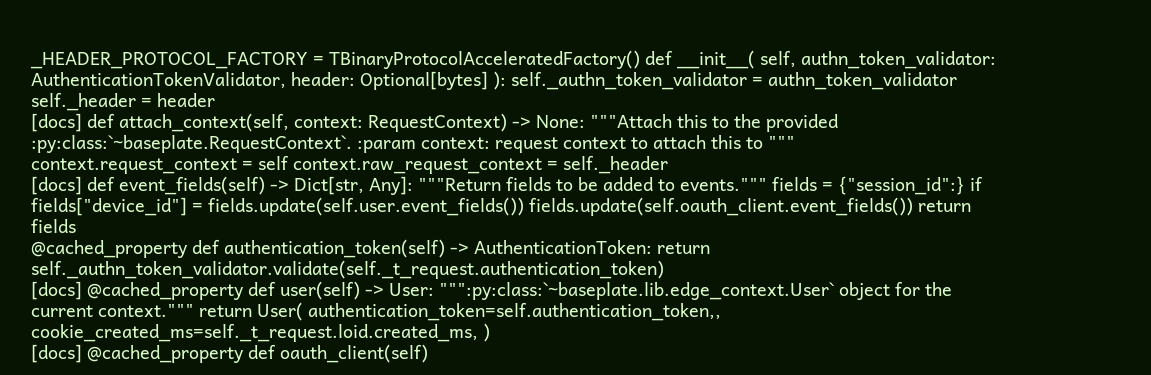_HEADER_PROTOCOL_FACTORY = TBinaryProtocolAcceleratedFactory() def __init__( self, authn_token_validator: AuthenticationTokenValidator, header: Optional[bytes] ): self._authn_token_validator = authn_token_validator self._header = header
[docs] def attach_context(self, context: RequestContext) -> None: """Attach this to the provided :py:class:`~baseplate.RequestContext`. :param context: request context to attach this to """ context.request_context = self context.raw_request_context = self._header
[docs] def event_fields(self) -> Dict[str, Any]: """Return fields to be added to events.""" fields = {"session_id":} if fields["device_id"] = fields.update(self.user.event_fields()) fields.update(self.oauth_client.event_fields()) return fields
@cached_property def authentication_token(self) -> AuthenticationToken: return self._authn_token_validator.validate(self._t_request.authentication_token)
[docs] @cached_property def user(self) -> User: """:py:class:`~baseplate.lib.edge_context.User` object for the current context.""" return User( authentication_token=self.authentication_token,, cookie_created_ms=self._t_request.loid.created_ms, )
[docs] @cached_property def oauth_client(self)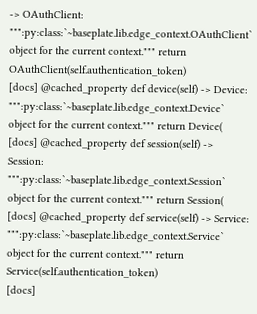-> OAuthClient: """:py:class:`~baseplate.lib.edge_context.OAuthClient` object for the current context.""" return OAuthClient(self.authentication_token)
[docs] @cached_property def device(self) -> Device: """:py:class:`~baseplate.lib.edge_context.Device` object for the current context.""" return Device(
[docs] @cached_property def session(self) -> Session: """:py:class:`~baseplate.lib.edge_context.Session` object for the current context.""" return Session(
[docs] @cached_property def service(self) -> Service: """:py:class:`~baseplate.lib.edge_context.Service` object for the current context.""" return Service(self.authentication_token)
[docs]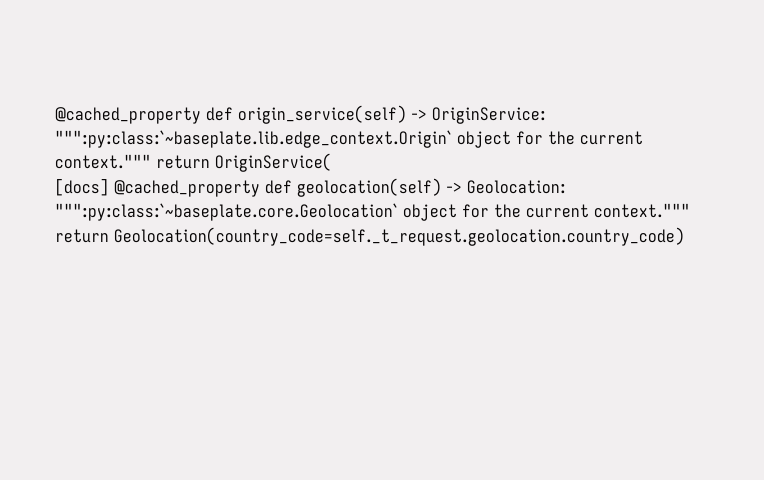@cached_property def origin_service(self) -> OriginService: """:py:class:`~baseplate.lib.edge_context.Origin` object for the current context.""" return OriginService(
[docs] @cached_property def geolocation(self) -> Geolocation: """:py:class:`~baseplate.core.Geolocation` object for the current context.""" return Geolocation(country_code=self._t_request.geolocation.country_code)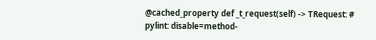@cached_property def _t_request(self) -> TRequest: # pylint: disable=method-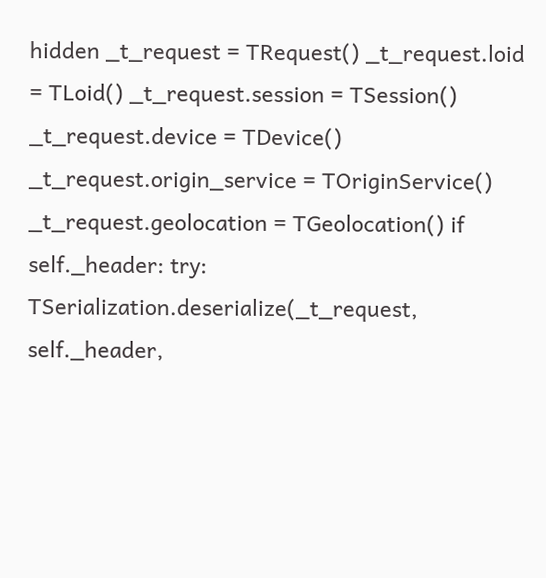hidden _t_request = TRequest() _t_request.loid = TLoid() _t_request.session = TSession() _t_request.device = TDevice() _t_request.origin_service = TOriginService() _t_request.geolocation = TGeolocation() if self._header: try: TSerialization.deserialize(_t_request, self._header,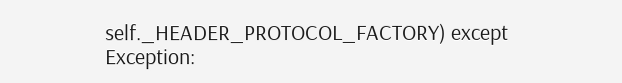self._HEADER_PROTOCOL_FACTORY) except Exception: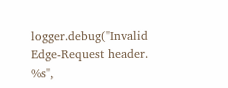logger.debug("Invalid Edge-Request header. %s",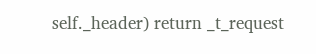self._header) return _t_request